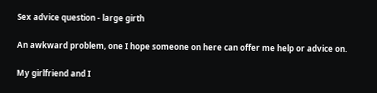Sex advice question - large girth

An awkward problem, one I hope someone on here can offer me help or advice on.

My girlfriend and I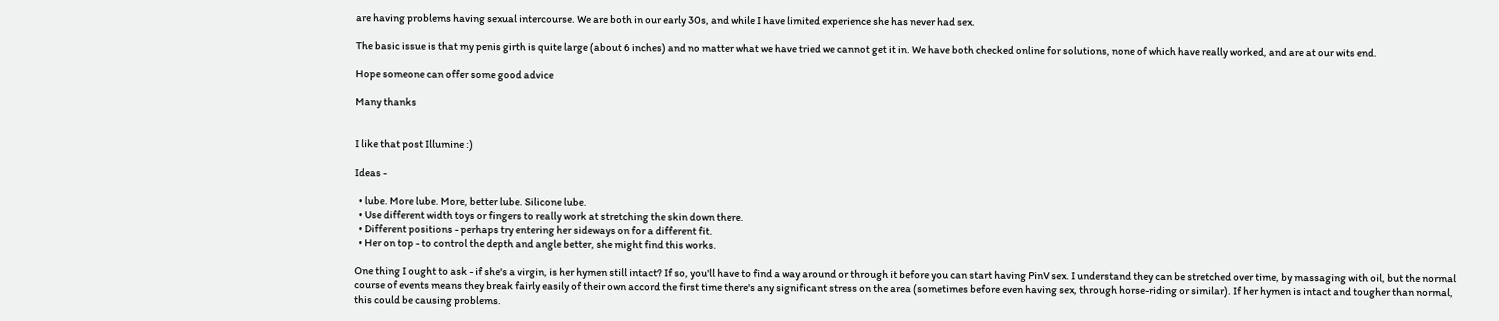are having problems having sexual intercourse. We are both in our early 30s, and while I have limited experience she has never had sex.

The basic issue is that my penis girth is quite large (about 6 inches) and no matter what we have tried we cannot get it in. We have both checked online for solutions, none of which have really worked, and are at our wits end.

Hope someone can offer some good advice

Many thanks


I like that post Illumine :)

Ideas -

  • lube. More lube. More, better lube. Silicone lube.
  • Use different width toys or fingers to really work at stretching the skin down there.
  • Different positions - perhaps try entering her sideways on for a different fit.
  • Her on top - to control the depth and angle better, she might find this works.

One thing I ought to ask - if she's a virgin, is her hymen still intact? If so, you'll have to find a way around or through it before you can start having PinV sex. I understand they can be stretched over time, by massaging with oil, but the normal course of events means they break fairly easily of their own accord the first time there's any significant stress on the area (sometimes before even having sex, through horse-riding or similar). If her hymen is intact and tougher than normal, this could be causing problems.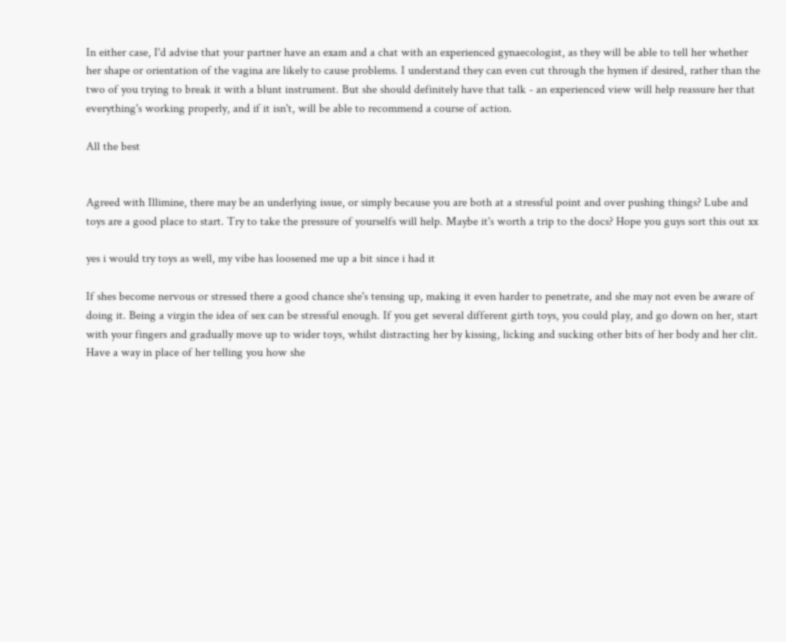In either case, I'd advise that your partner have an exam and a chat with an experienced gynaecologist, as they will be able to tell her whether her shape or orientation of the vagina are likely to cause problems. I understand they can even cut through the hymen if desired, rather than the two of you trying to break it with a blunt instrument. But she should definitely have that talk - an experienced view will help reassure her that everything's working properly, and if it isn't, will be able to recommend a course of action.

All the best


Agreed with Illimine, there may be an underlying issue, or simply because you are both at a stressful point and over pushing things? Lube and toys are a good place to start. Try to take the pressure of yourselfs will help. Maybe it's worth a trip to the docs? Hope you guys sort this out xx

yes i would try toys as well, my vibe has loosened me up a bit since i had it

If shes become nervous or stressed there a good chance she's tensing up, making it even harder to penetrate, and she may not even be aware of doing it. Being a virgin the idea of sex can be stressful enough. If you get several different girth toys, you could play, and go down on her, start with your fingers and gradually move up to wider toys, whilst distracting her by kissing, licking and sucking other bits of her body and her clit. Have a way in place of her telling you how she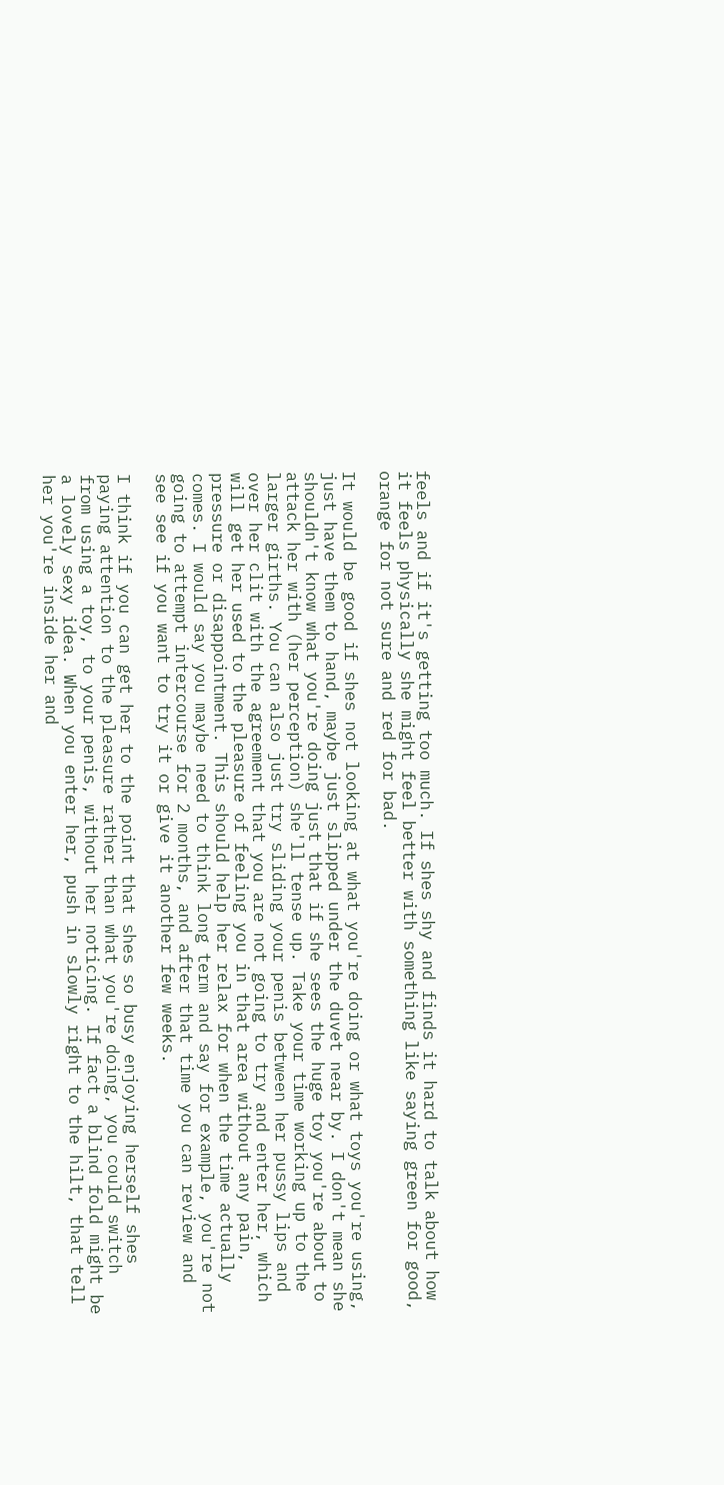feels and if it's getting too much. If shes shy and finds it hard to talk about how it feels physically she might feel better with something like saying green for good, orange for not sure and red for bad.

It would be good if shes not looking at what you're doing or what toys you're using, just have them to hand, maybe just slipped under the duvet near by. I don't mean she shouldn't know what you're doing just that if she sees the huge toy you're about to attack her with (her perception) she'll tense up. Take your time working up to the larger girths. You can also just try sliding your penis between her pussy lips and over her clit with the agreement that you are not going to try and enter her, which will get her used to the pleasure of feeling you in that area without any pain, pressure or disappointment. This should help her relax for when the time actually comes. I would say you maybe need to think long term and say for example, you're not going to attempt intercourse for 2 months, and after that time you can review and see see if you want to try it or give it another few weeks.

I think if you can get her to the point that shes so busy enjoying herself shes paying attention to the pleasure rather than what you're doing, you could switch from using a toy, to your penis, without her noticing. If fact a blind fold might be a lovely sexy idea. When you enter her, push in slowly right to the hilt, that tell her you're inside her and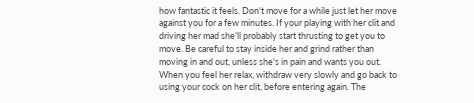how fantastic it feels. Don't move for a while just let her move against you for a few minutes. If your playing with her clit and driving her mad she'll probably start thrusting to get you to move. Be careful to stay inside her and grind rather than moving in and out, unless she's in pain and wants you out. When you feel her relax, withdraw very slowly and go back to using your cock on her clit, before entering again. The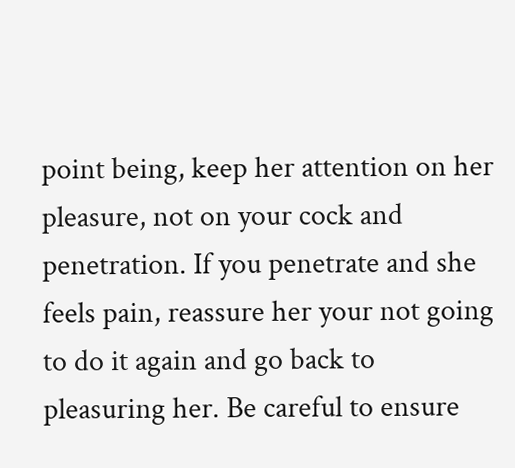point being, keep her attention on her pleasure, not on your cock and penetration. If you penetrate and she feels pain, reassure her your not going to do it again and go back to pleasuring her. Be careful to ensure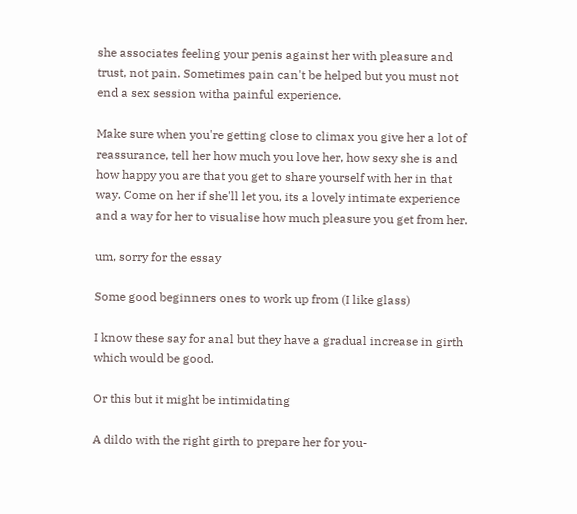she associates feeling your penis against her with pleasure and trust, not pain. Sometimes pain can't be helped but you must not end a sex session witha painful experience.

Make sure when you're getting close to climax you give her a lot of reassurance, tell her how much you love her, how sexy she is and how happy you are that you get to share yourself with her in that way. Come on her if she'll let you, its a lovely intimate experience and a way for her to visualise how much pleasure you get from her.

um, sorry for the essay

Some good beginners ones to work up from (I like glass)

I know these say for anal but they have a gradual increase in girth which would be good.

Or this but it might be intimidating

A dildo with the right girth to prepare her for you-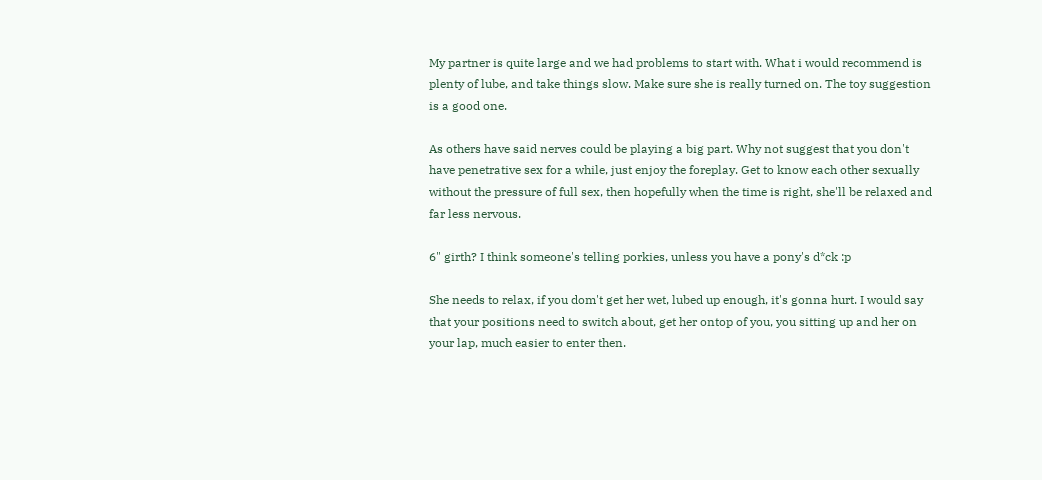My partner is quite large and we had problems to start with. What i would recommend is plenty of lube, and take things slow. Make sure she is really turned on. The toy suggestion is a good one.

As others have said nerves could be playing a big part. Why not suggest that you don't have penetrative sex for a while, just enjoy the foreplay. Get to know each other sexually without the pressure of full sex, then hopefully when the time is right, she'll be relaxed and far less nervous.

6" girth? I think someone's telling porkies, unless you have a pony's d*ck :p

She needs to relax, if you dom't get her wet, lubed up enough, it's gonna hurt. I would say that your positions need to switch about, get her ontop of you, you sitting up and her on your lap, much easier to enter then.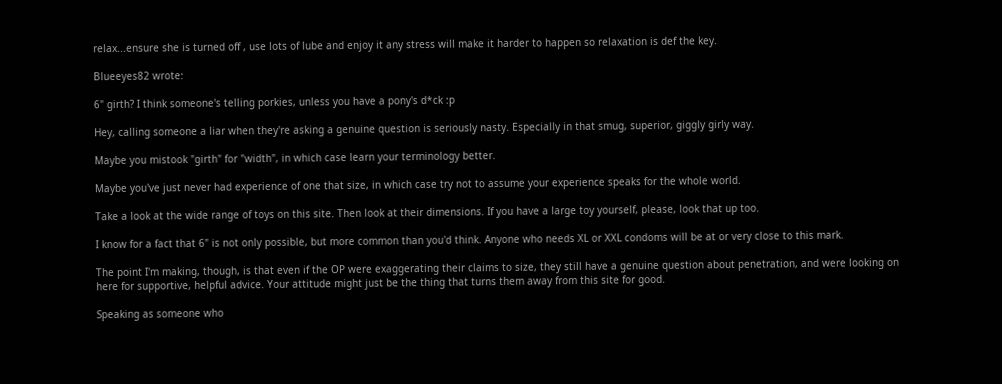relax...ensure she is turned off , use lots of lube and enjoy it any stress will make it harder to happen so relaxation is def the key.

Blueeyes82 wrote:

6" girth? I think someone's telling porkies, unless you have a pony's d*ck :p

Hey, calling someone a liar when they're asking a genuine question is seriously nasty. Especially in that smug, superior, giggly girly way.

Maybe you mistook "girth" for "width", in which case learn your terminology better.

Maybe you've just never had experience of one that size, in which case try not to assume your experience speaks for the whole world.

Take a look at the wide range of toys on this site. Then look at their dimensions. If you have a large toy yourself, please, look that up too.

I know for a fact that 6" is not only possible, but more common than you'd think. Anyone who needs XL or XXL condoms will be at or very close to this mark.

The point I'm making, though, is that even if the OP were exaggerating their claims to size, they still have a genuine question about penetration, and were looking on here for supportive, helpful advice. Your attitude might just be the thing that turns them away from this site for good.

Speaking as someone who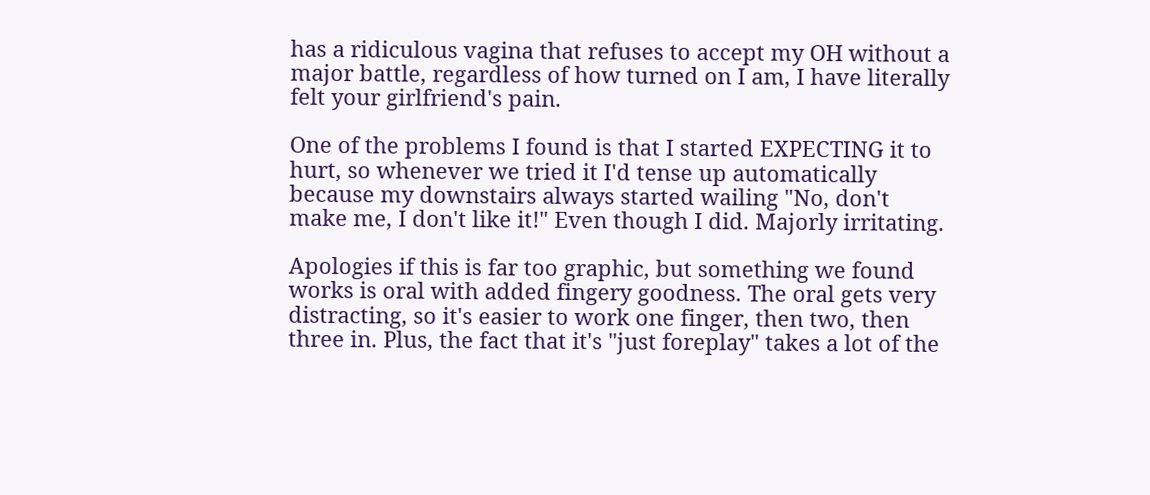has a ridiculous vagina that refuses to accept my OH without a major battle, regardless of how turned on I am, I have literally felt your girlfriend's pain.

One of the problems I found is that I started EXPECTING it to hurt, so whenever we tried it I'd tense up automatically because my downstairs always started wailing "No, don't make me, I don't like it!" Even though I did. Majorly irritating.

Apologies if this is far too graphic, but something we found works is oral with added fingery goodness. The oral gets very distracting, so it's easier to work one finger, then two, then three in. Plus, the fact that it's "just foreplay" takes a lot of the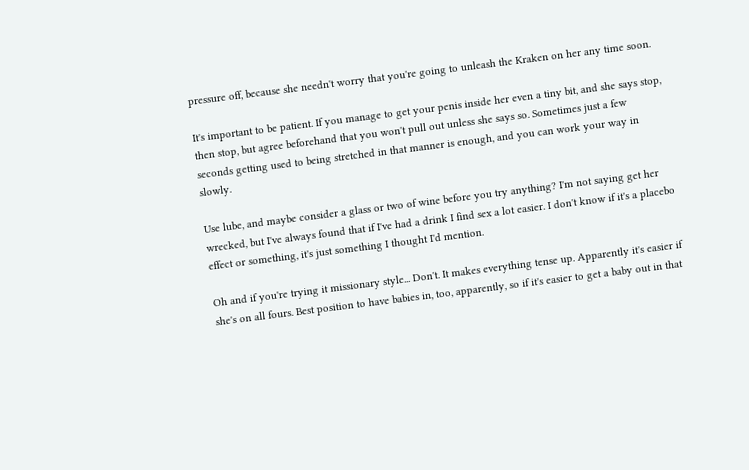pressure off, because she needn't worry that you're going to unleash the Kraken on her any time soon.

It's important to be patient. If you manage to get your penis inside her even a tiny bit, and she says stop, then stop, but agree beforehand that you won't pull out unless she says so. Sometimes just a few seconds getting used to being stretched in that manner is enough, and you can work your way in slowly.

Use lube, and maybe consider a glass or two of wine before you try anything? I'm not saying get her wrecked, but I've always found that if I've had a drink I find sex a lot easier. I don't know if it's a placebo effect or something, it's just something I thought I'd mention.

Oh and if you're trying it missionary style... Don't. It makes everything tense up. Apparently it's easier if she's on all fours. Best position to have babies in, too, apparently, so if it's easier to get a baby out in that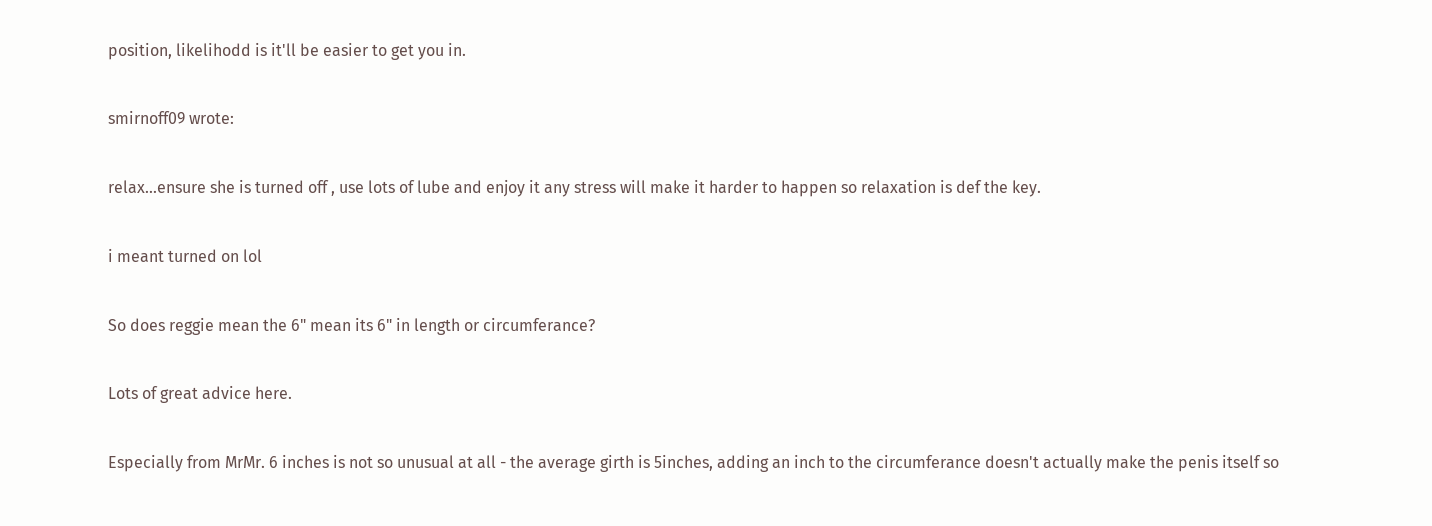position, likelihodd is it'll be easier to get you in.

smirnoff09 wrote:

relax...ensure she is turned off , use lots of lube and enjoy it any stress will make it harder to happen so relaxation is def the key.

i meant turned on lol

So does reggie mean the 6" mean its 6" in length or circumferance?

Lots of great advice here.

Especially from MrMr. 6 inches is not so unusual at all - the average girth is 5inches, adding an inch to the circumferance doesn't actually make the penis itself so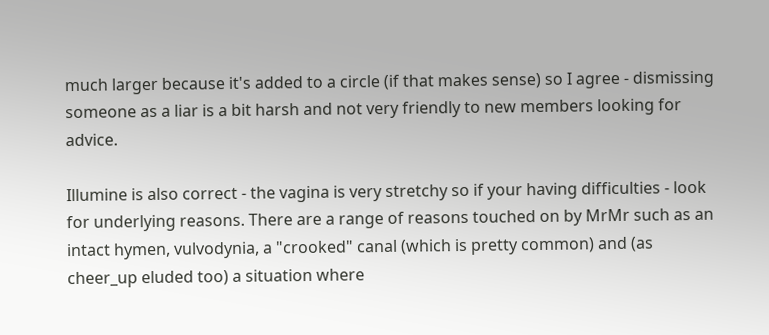much larger because it's added to a circle (if that makes sense) so I agree - dismissing someone as a liar is a bit harsh and not very friendly to new members looking for advice.

Illumine is also correct - the vagina is very stretchy so if your having difficulties - look for underlying reasons. There are a range of reasons touched on by MrMr such as an intact hymen, vulvodynia, a "crooked" canal (which is pretty common) and (as cheer_up eluded too) a situation where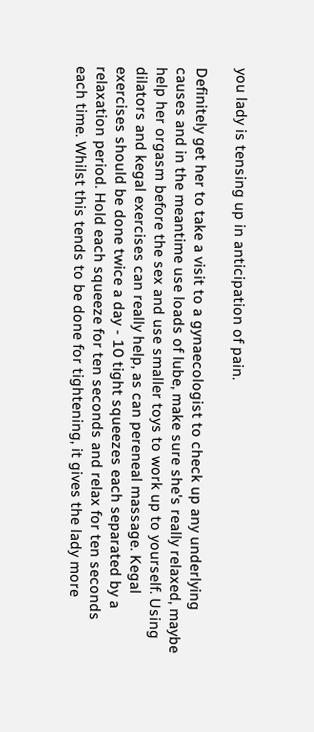you lady is tensing up in anticipation of pain.

Definitely get her to take a visit to a gynaecologist to check up any underlying causes and in the meantime use loads of lube, make sure she's really relaxed, maybe help her orgasm before the sex and use smaller toys to work up to yourself. Using dilators and kegal exercises can really help, as can pereneal massage. Kegal exercises should be done twice a day - 10 tight squeezes each separated by a relaxation period. Hold each squeeze for ten seconds and relax for ten seconds each time. Whilst this tends to be done for tightening, it gives the lady more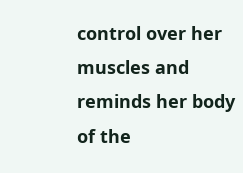control over her muscles and reminds her body of the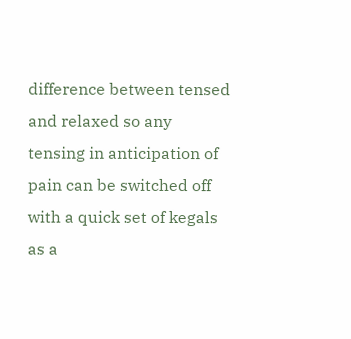difference between tensed and relaxed so any tensing in anticipation of pain can be switched off with a quick set of kegals as a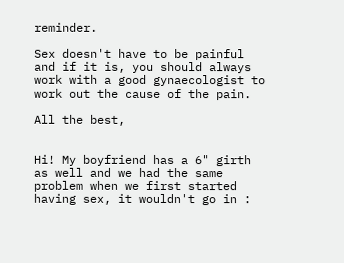reminder.

Sex doesn't have to be painful and if it is, you should always work with a good gynaecologist to work out the cause of the pain.

All the best,


Hi! My boyfriend has a 6" girth as well and we had the same problem when we first started having sex, it wouldn't go in :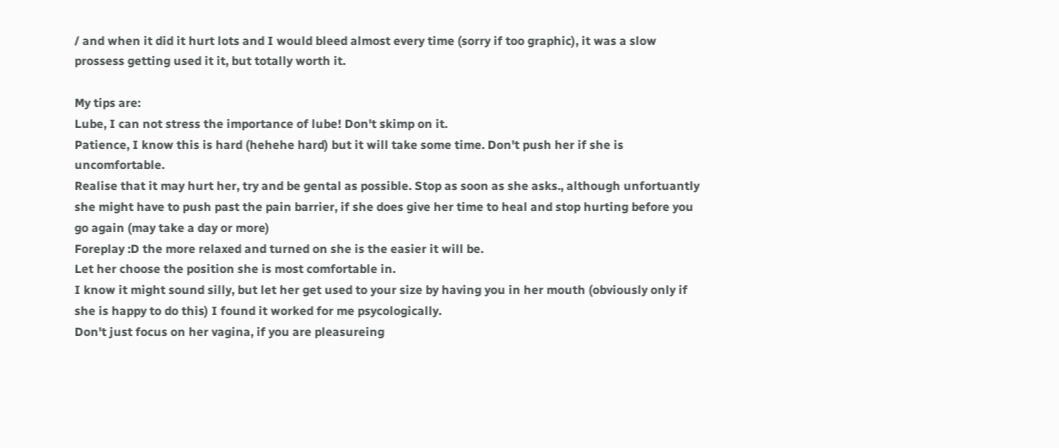/ and when it did it hurt lots and I would bleed almost every time (sorry if too graphic), it was a slow prossess getting used it it, but totally worth it.

My tips are:
Lube, I can not stress the importance of lube! Don't skimp on it.
Patience, I know this is hard (hehehe hard) but it will take some time. Don't push her if she is uncomfortable.
Realise that it may hurt her, try and be gental as possible. Stop as soon as she asks., although unfortuantly she might have to push past the pain barrier, if she does give her time to heal and stop hurting before you go again (may take a day or more)
Foreplay :D the more relaxed and turned on she is the easier it will be.
Let her choose the position she is most comfortable in.
I know it might sound silly, but let her get used to your size by having you in her mouth (obviously only if she is happy to do this) I found it worked for me psycologically.
Don't just focus on her vagina, if you are pleasureing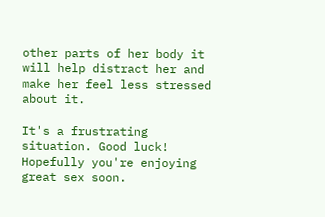other parts of her body it will help distract her and make her feel less stressed about it.

It's a frustrating situation. Good luck! Hopefully you're enjoying great sex soon.